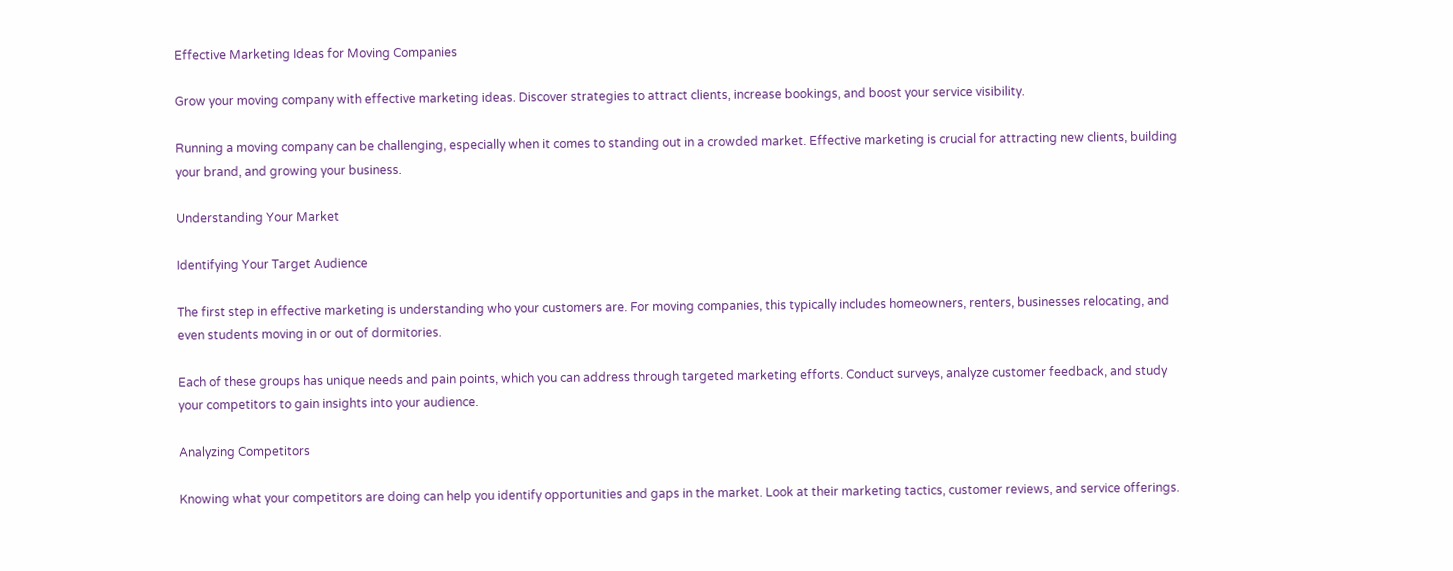Effective Marketing Ideas for Moving Companies

Grow your moving company with effective marketing ideas. Discover strategies to attract clients, increase bookings, and boost your service visibility.

Running a moving company can be challenging, especially when it comes to standing out in a crowded market. Effective marketing is crucial for attracting new clients, building your brand, and growing your business.

Understanding Your Market

Identifying Your Target Audience

The first step in effective marketing is understanding who your customers are. For moving companies, this typically includes homeowners, renters, businesses relocating, and even students moving in or out of dormitories.

Each of these groups has unique needs and pain points, which you can address through targeted marketing efforts. Conduct surveys, analyze customer feedback, and study your competitors to gain insights into your audience.

Analyzing Competitors

Knowing what your competitors are doing can help you identify opportunities and gaps in the market. Look at their marketing tactics, customer reviews, and service offerings.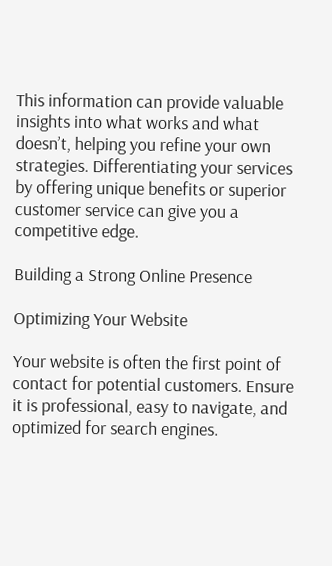This information can provide valuable insights into what works and what doesn’t, helping you refine your own strategies. Differentiating your services by offering unique benefits or superior customer service can give you a competitive edge.

Building a Strong Online Presence

Optimizing Your Website

Your website is often the first point of contact for potential customers. Ensure it is professional, easy to navigate, and optimized for search engines.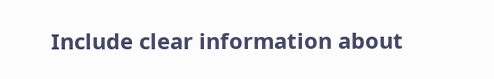Include clear information about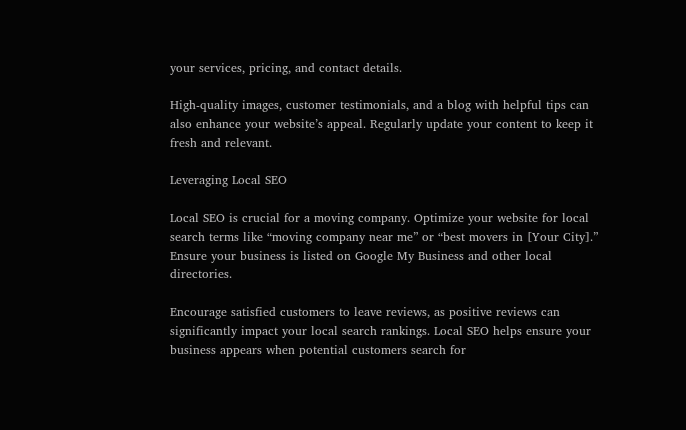your services, pricing, and contact details.

High-quality images, customer testimonials, and a blog with helpful tips can also enhance your website’s appeal. Regularly update your content to keep it fresh and relevant.

Leveraging Local SEO

Local SEO is crucial for a moving company. Optimize your website for local search terms like “moving company near me” or “best movers in [Your City].” Ensure your business is listed on Google My Business and other local directories.

Encourage satisfied customers to leave reviews, as positive reviews can significantly impact your local search rankings. Local SEO helps ensure your business appears when potential customers search for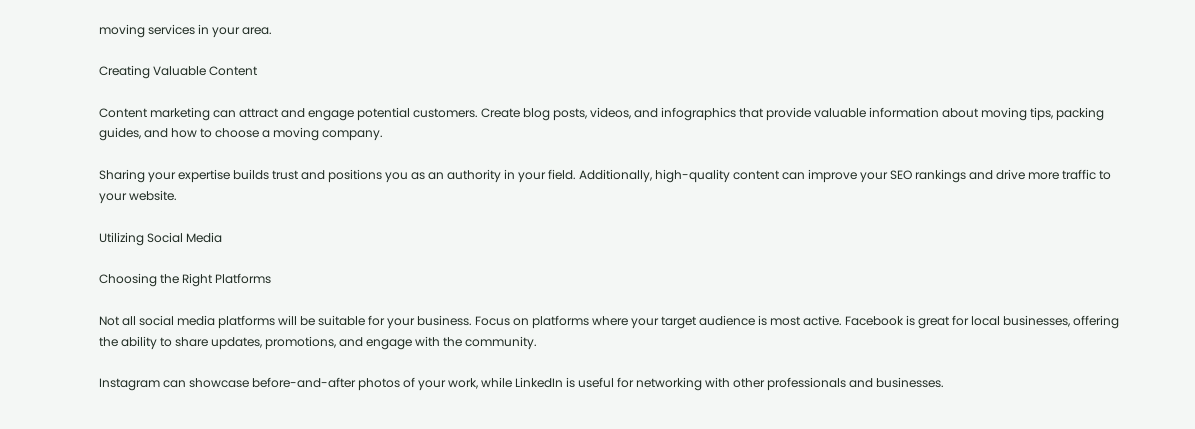moving services in your area.

Creating Valuable Content

Content marketing can attract and engage potential customers. Create blog posts, videos, and infographics that provide valuable information about moving tips, packing guides, and how to choose a moving company.

Sharing your expertise builds trust and positions you as an authority in your field. Additionally, high-quality content can improve your SEO rankings and drive more traffic to your website.

Utilizing Social Media

Choosing the Right Platforms

Not all social media platforms will be suitable for your business. Focus on platforms where your target audience is most active. Facebook is great for local businesses, offering the ability to share updates, promotions, and engage with the community.

Instagram can showcase before-and-after photos of your work, while LinkedIn is useful for networking with other professionals and businesses.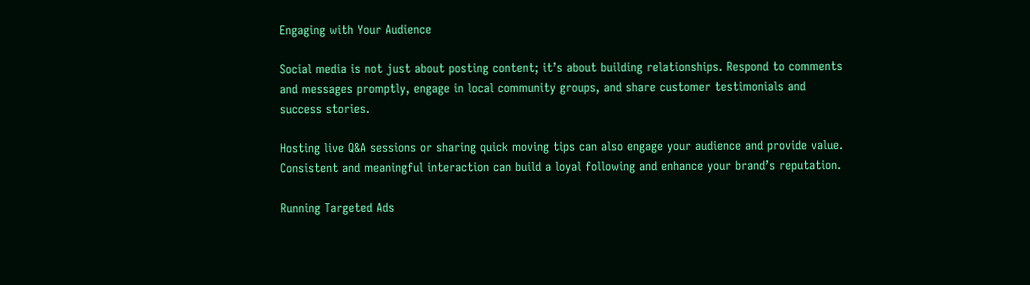Engaging with Your Audience

Social media is not just about posting content; it’s about building relationships. Respond to comments and messages promptly, engage in local community groups, and share customer testimonials and success stories.

Hosting live Q&A sessions or sharing quick moving tips can also engage your audience and provide value. Consistent and meaningful interaction can build a loyal following and enhance your brand’s reputation.

Running Targeted Ads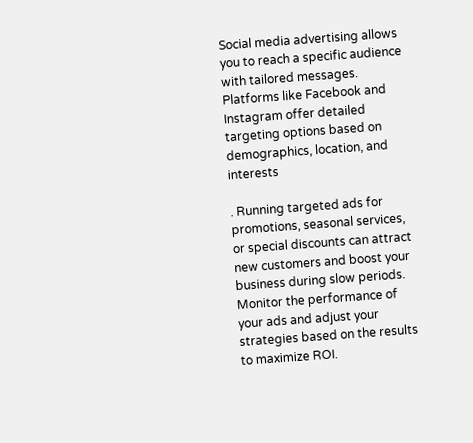Social media advertising allows you to reach a specific audience with tailored messages. Platforms like Facebook and Instagram offer detailed targeting options based on demographics, location, and interests

. Running targeted ads for promotions, seasonal services, or special discounts can attract new customers and boost your business during slow periods. Monitor the performance of your ads and adjust your strategies based on the results to maximize ROI.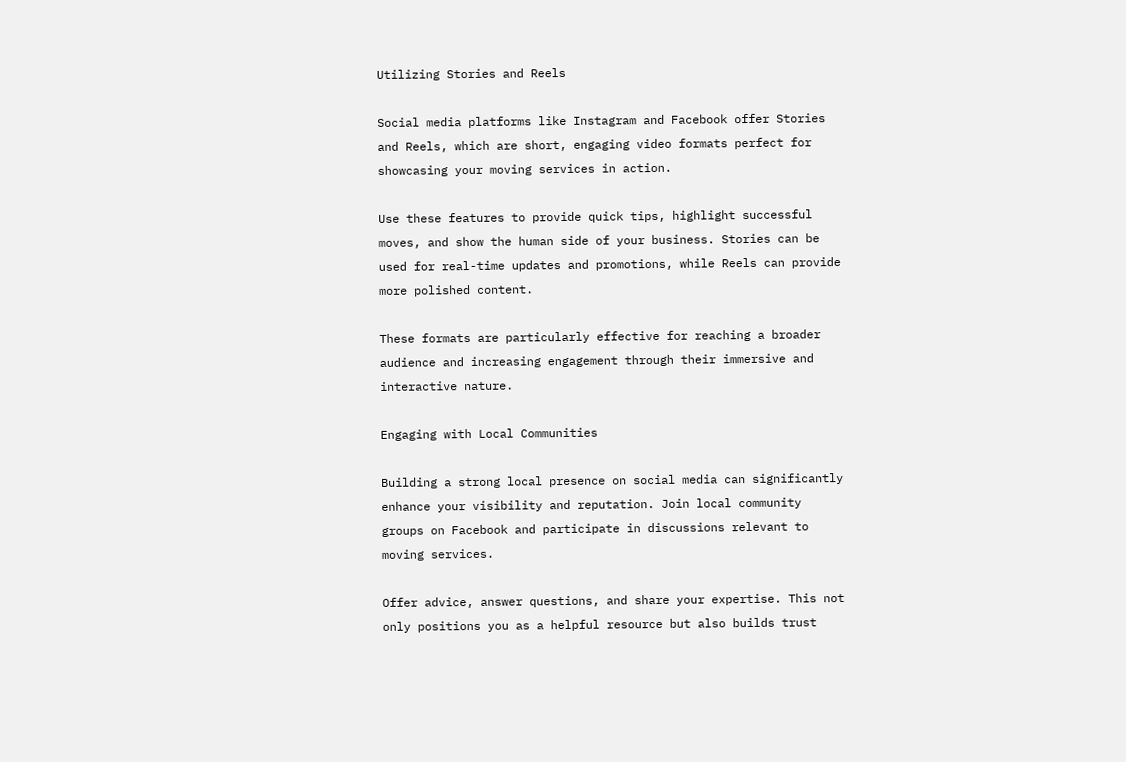Utilizing Stories and Reels

Social media platforms like Instagram and Facebook offer Stories and Reels, which are short, engaging video formats perfect for showcasing your moving services in action.

Use these features to provide quick tips, highlight successful moves, and show the human side of your business. Stories can be used for real-time updates and promotions, while Reels can provide more polished content.

These formats are particularly effective for reaching a broader audience and increasing engagement through their immersive and interactive nature.

Engaging with Local Communities

Building a strong local presence on social media can significantly enhance your visibility and reputation. Join local community groups on Facebook and participate in discussions relevant to moving services.

Offer advice, answer questions, and share your expertise. This not only positions you as a helpful resource but also builds trust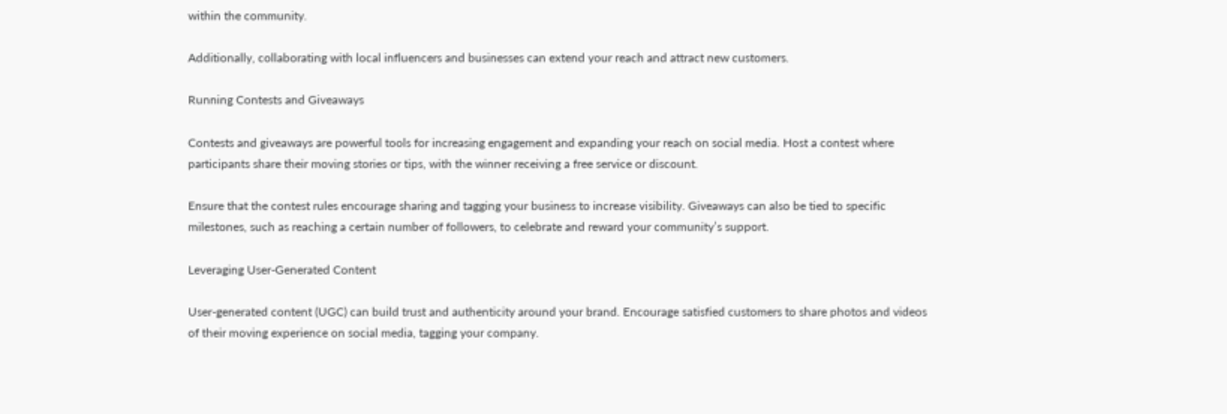within the community.

Additionally, collaborating with local influencers and businesses can extend your reach and attract new customers.

Running Contests and Giveaways

Contests and giveaways are powerful tools for increasing engagement and expanding your reach on social media. Host a contest where participants share their moving stories or tips, with the winner receiving a free service or discount.

Ensure that the contest rules encourage sharing and tagging your business to increase visibility. Giveaways can also be tied to specific milestones, such as reaching a certain number of followers, to celebrate and reward your community’s support.

Leveraging User-Generated Content

User-generated content (UGC) can build trust and authenticity around your brand. Encourage satisfied customers to share photos and videos of their moving experience on social media, tagging your company.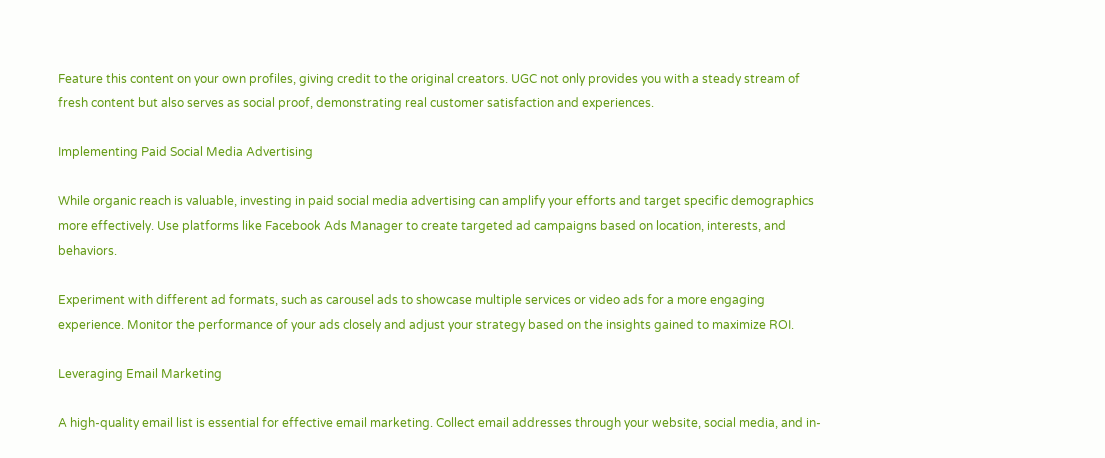Feature this content on your own profiles, giving credit to the original creators. UGC not only provides you with a steady stream of fresh content but also serves as social proof, demonstrating real customer satisfaction and experiences.

Implementing Paid Social Media Advertising

While organic reach is valuable, investing in paid social media advertising can amplify your efforts and target specific demographics more effectively. Use platforms like Facebook Ads Manager to create targeted ad campaigns based on location, interests, and behaviors.

Experiment with different ad formats, such as carousel ads to showcase multiple services or video ads for a more engaging experience. Monitor the performance of your ads closely and adjust your strategy based on the insights gained to maximize ROI.

Leveraging Email Marketing

A high-quality email list is essential for effective email marketing. Collect email addresses through your website, social media, and in-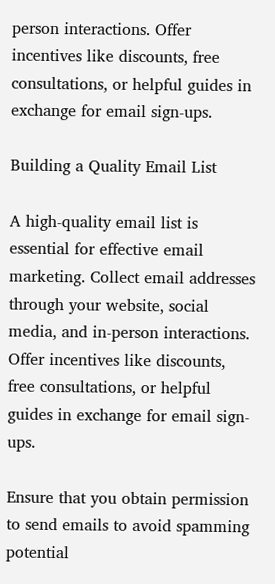person interactions. Offer incentives like discounts, free consultations, or helpful guides in exchange for email sign-ups.

Building a Quality Email List

A high-quality email list is essential for effective email marketing. Collect email addresses through your website, social media, and in-person interactions. Offer incentives like discounts, free consultations, or helpful guides in exchange for email sign-ups.

Ensure that you obtain permission to send emails to avoid spamming potential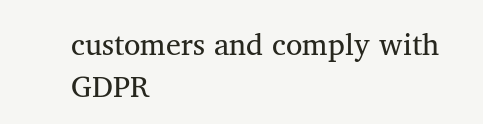customers and comply with GDPR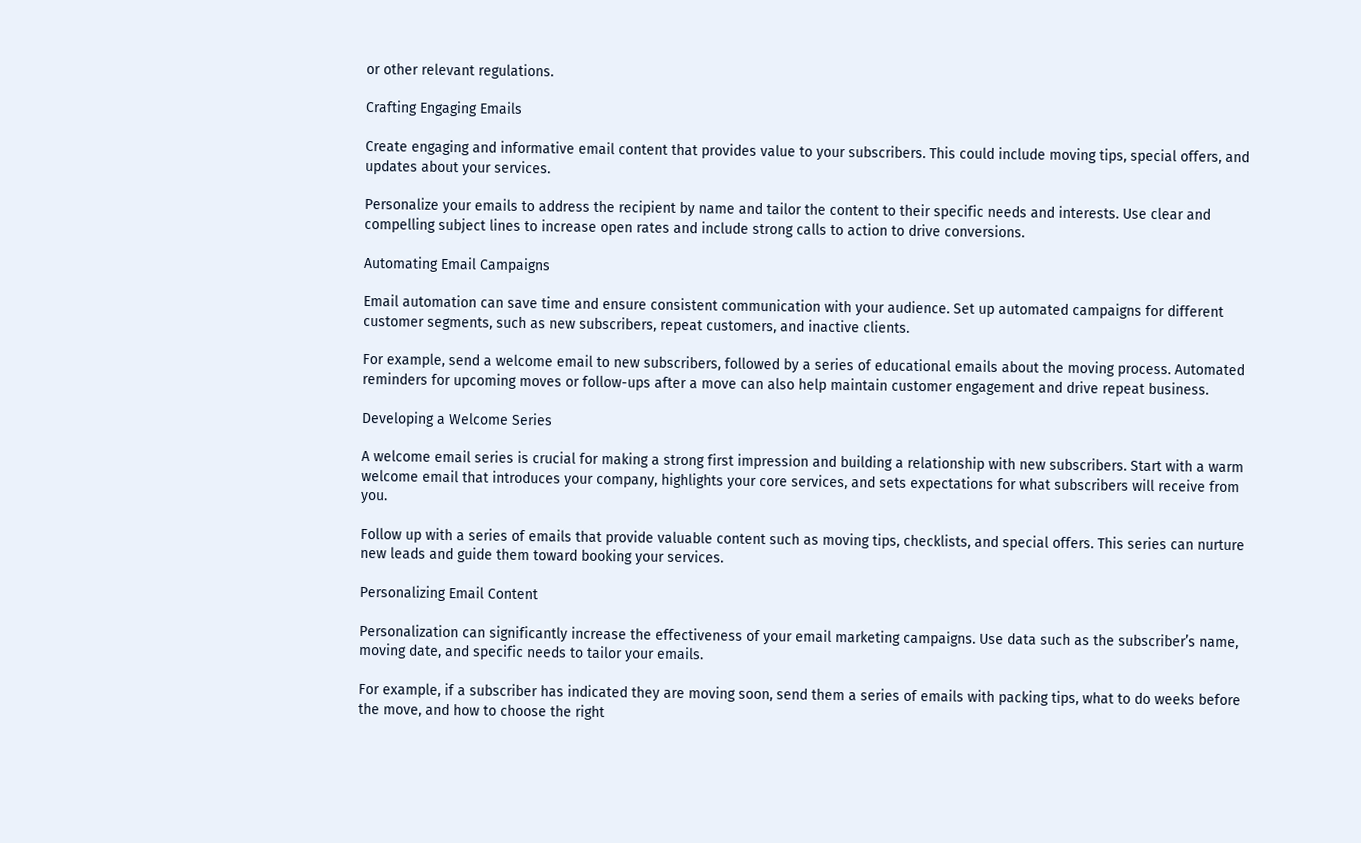or other relevant regulations.

Crafting Engaging Emails

Create engaging and informative email content that provides value to your subscribers. This could include moving tips, special offers, and updates about your services.

Personalize your emails to address the recipient by name and tailor the content to their specific needs and interests. Use clear and compelling subject lines to increase open rates and include strong calls to action to drive conversions.

Automating Email Campaigns

Email automation can save time and ensure consistent communication with your audience. Set up automated campaigns for different customer segments, such as new subscribers, repeat customers, and inactive clients.

For example, send a welcome email to new subscribers, followed by a series of educational emails about the moving process. Automated reminders for upcoming moves or follow-ups after a move can also help maintain customer engagement and drive repeat business.

Developing a Welcome Series

A welcome email series is crucial for making a strong first impression and building a relationship with new subscribers. Start with a warm welcome email that introduces your company, highlights your core services, and sets expectations for what subscribers will receive from you.

Follow up with a series of emails that provide valuable content such as moving tips, checklists, and special offers. This series can nurture new leads and guide them toward booking your services.

Personalizing Email Content

Personalization can significantly increase the effectiveness of your email marketing campaigns. Use data such as the subscriber’s name, moving date, and specific needs to tailor your emails.

For example, if a subscriber has indicated they are moving soon, send them a series of emails with packing tips, what to do weeks before the move, and how to choose the right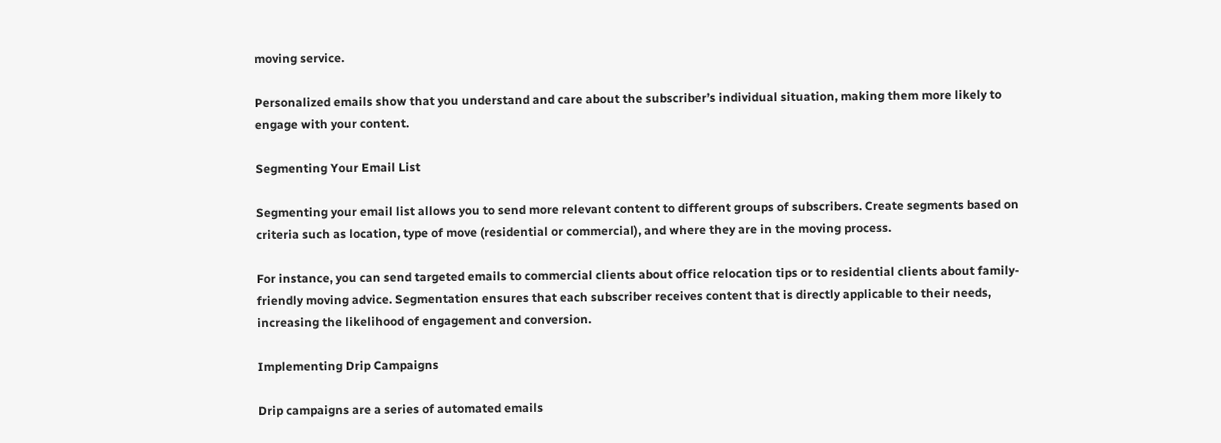moving service.

Personalized emails show that you understand and care about the subscriber’s individual situation, making them more likely to engage with your content.

Segmenting Your Email List

Segmenting your email list allows you to send more relevant content to different groups of subscribers. Create segments based on criteria such as location, type of move (residential or commercial), and where they are in the moving process.

For instance, you can send targeted emails to commercial clients about office relocation tips or to residential clients about family-friendly moving advice. Segmentation ensures that each subscriber receives content that is directly applicable to their needs, increasing the likelihood of engagement and conversion.

Implementing Drip Campaigns

Drip campaigns are a series of automated emails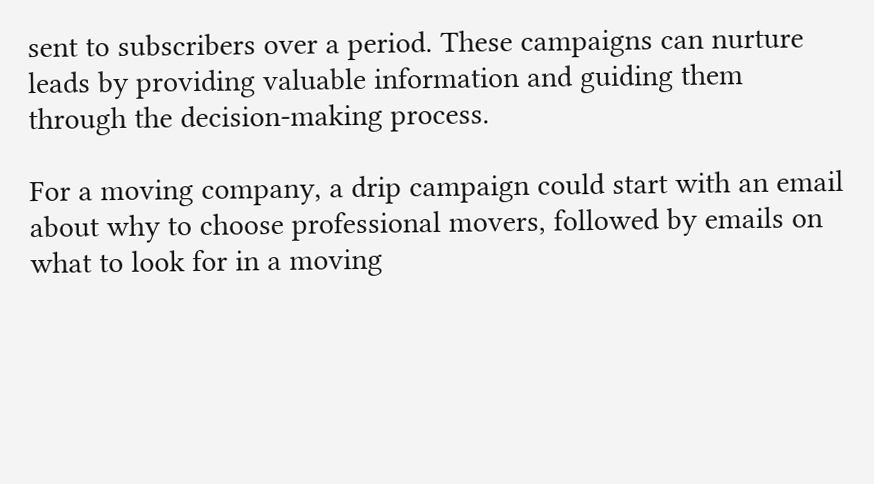sent to subscribers over a period. These campaigns can nurture leads by providing valuable information and guiding them through the decision-making process.

For a moving company, a drip campaign could start with an email about why to choose professional movers, followed by emails on what to look for in a moving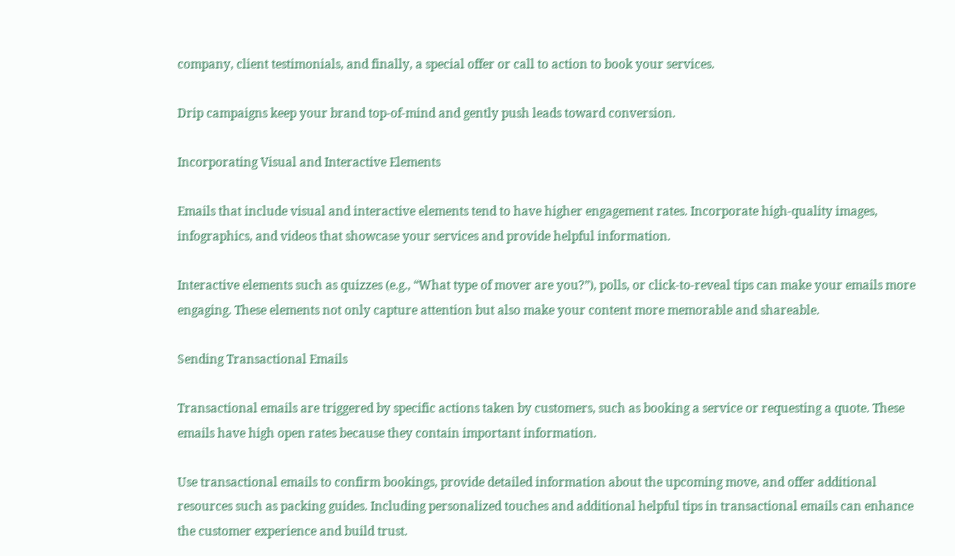company, client testimonials, and finally, a special offer or call to action to book your services.

Drip campaigns keep your brand top-of-mind and gently push leads toward conversion.

Incorporating Visual and Interactive Elements

Emails that include visual and interactive elements tend to have higher engagement rates. Incorporate high-quality images, infographics, and videos that showcase your services and provide helpful information.

Interactive elements such as quizzes (e.g., “What type of mover are you?”), polls, or click-to-reveal tips can make your emails more engaging. These elements not only capture attention but also make your content more memorable and shareable.

Sending Transactional Emails

Transactional emails are triggered by specific actions taken by customers, such as booking a service or requesting a quote. These emails have high open rates because they contain important information.

Use transactional emails to confirm bookings, provide detailed information about the upcoming move, and offer additional resources such as packing guides. Including personalized touches and additional helpful tips in transactional emails can enhance the customer experience and build trust.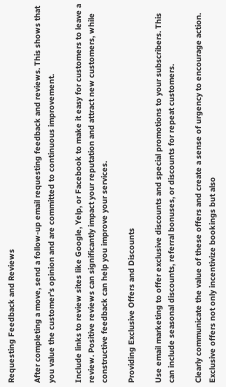Requesting Feedback and Reviews

After completing a move, send a follow-up email requesting feedback and reviews. This shows that you value the customer’s opinion and are committed to continuous improvement.

Include links to review sites like Google, Yelp, or Facebook to make it easy for customers to leave a review. Positive reviews can significantly impact your reputation and attract new customers, while constructive feedback can help you improve your services.

Providing Exclusive Offers and Discounts

Use email marketing to offer exclusive discounts and special promotions to your subscribers. This can include seasonal discounts, referral bonuses, or discounts for repeat customers.

Clearly communicate the value of these offers and create a sense of urgency to encourage action. Exclusive offers not only incentivize bookings but also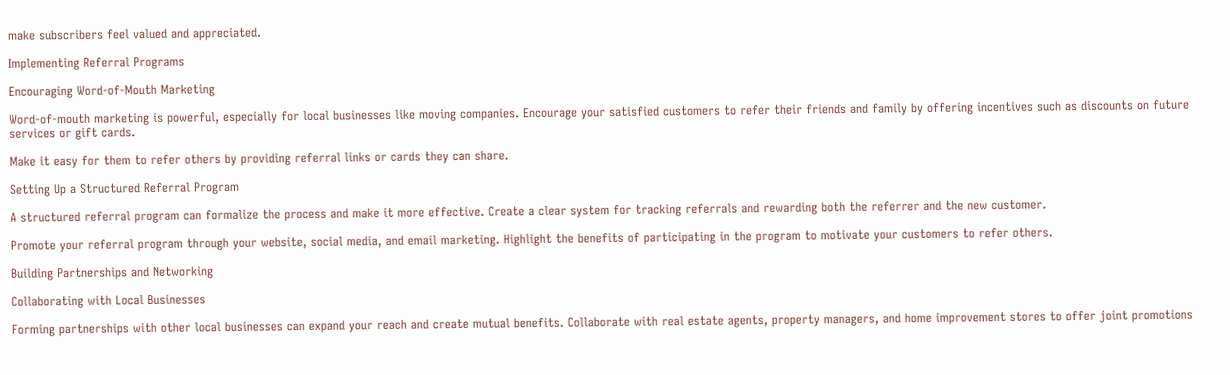make subscribers feel valued and appreciated.

Implementing Referral Programs

Encouraging Word-of-Mouth Marketing

Word-of-mouth marketing is powerful, especially for local businesses like moving companies. Encourage your satisfied customers to refer their friends and family by offering incentives such as discounts on future services or gift cards.

Make it easy for them to refer others by providing referral links or cards they can share.

Setting Up a Structured Referral Program

A structured referral program can formalize the process and make it more effective. Create a clear system for tracking referrals and rewarding both the referrer and the new customer.

Promote your referral program through your website, social media, and email marketing. Highlight the benefits of participating in the program to motivate your customers to refer others.

Building Partnerships and Networking

Collaborating with Local Businesses

Forming partnerships with other local businesses can expand your reach and create mutual benefits. Collaborate with real estate agents, property managers, and home improvement stores to offer joint promotions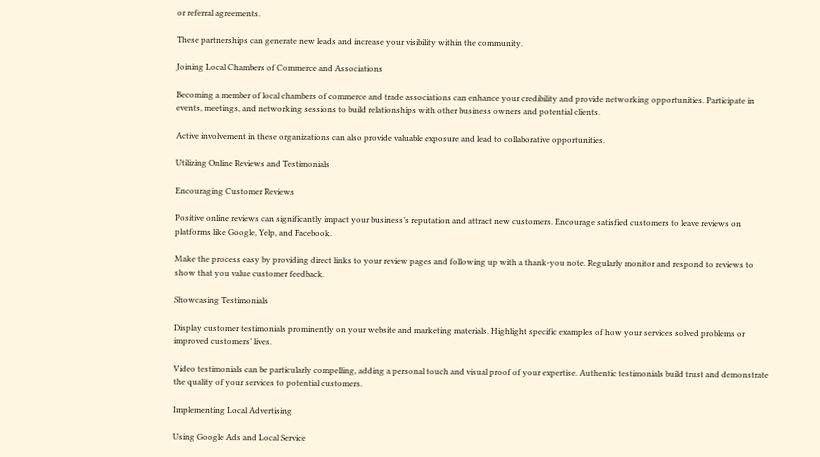or referral agreements.

These partnerships can generate new leads and increase your visibility within the community.

Joining Local Chambers of Commerce and Associations

Becoming a member of local chambers of commerce and trade associations can enhance your credibility and provide networking opportunities. Participate in events, meetings, and networking sessions to build relationships with other business owners and potential clients.

Active involvement in these organizations can also provide valuable exposure and lead to collaborative opportunities.

Utilizing Online Reviews and Testimonials

Encouraging Customer Reviews

Positive online reviews can significantly impact your business’s reputation and attract new customers. Encourage satisfied customers to leave reviews on platforms like Google, Yelp, and Facebook.

Make the process easy by providing direct links to your review pages and following up with a thank-you note. Regularly monitor and respond to reviews to show that you value customer feedback.

Showcasing Testimonials

Display customer testimonials prominently on your website and marketing materials. Highlight specific examples of how your services solved problems or improved customers’ lives.

Video testimonials can be particularly compelling, adding a personal touch and visual proof of your expertise. Authentic testimonials build trust and demonstrate the quality of your services to potential customers.

Implementing Local Advertising

Using Google Ads and Local Service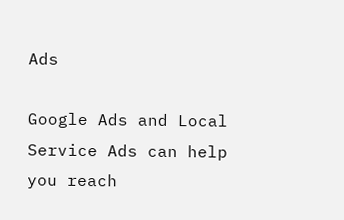Ads

Google Ads and Local Service Ads can help you reach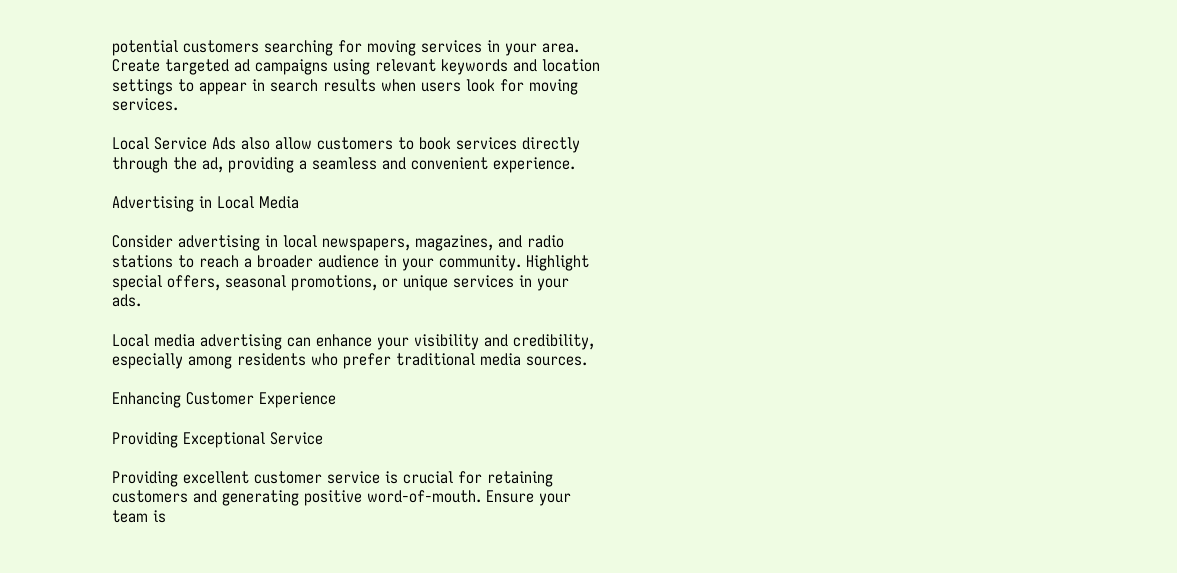potential customers searching for moving services in your area. Create targeted ad campaigns using relevant keywords and location settings to appear in search results when users look for moving services.

Local Service Ads also allow customers to book services directly through the ad, providing a seamless and convenient experience.

Advertising in Local Media

Consider advertising in local newspapers, magazines, and radio stations to reach a broader audience in your community. Highlight special offers, seasonal promotions, or unique services in your ads.

Local media advertising can enhance your visibility and credibility, especially among residents who prefer traditional media sources.

Enhancing Customer Experience

Providing Exceptional Service

Providing excellent customer service is crucial for retaining customers and generating positive word-of-mouth. Ensure your team is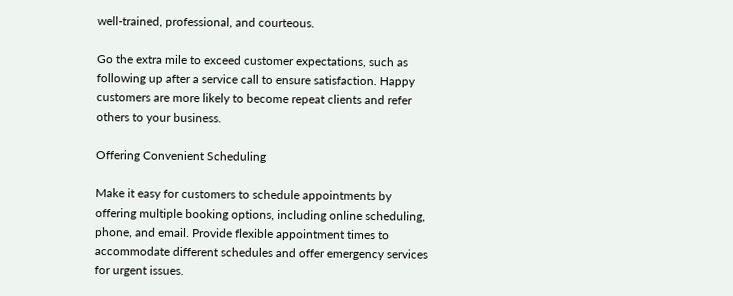well-trained, professional, and courteous.

Go the extra mile to exceed customer expectations, such as following up after a service call to ensure satisfaction. Happy customers are more likely to become repeat clients and refer others to your business.

Offering Convenient Scheduling

Make it easy for customers to schedule appointments by offering multiple booking options, including online scheduling, phone, and email. Provide flexible appointment times to accommodate different schedules and offer emergency services for urgent issues.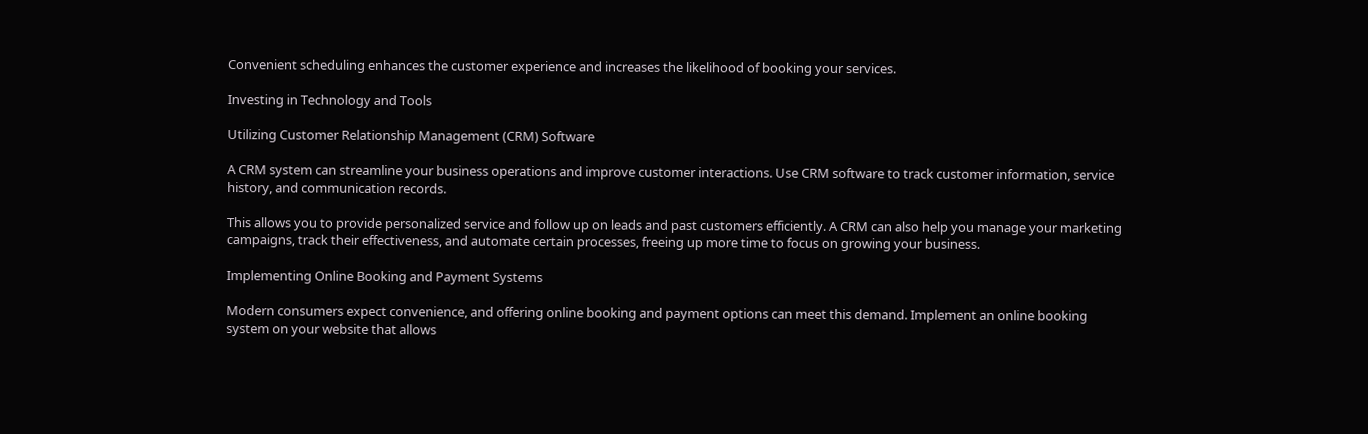Convenient scheduling enhances the customer experience and increases the likelihood of booking your services.

Investing in Technology and Tools

Utilizing Customer Relationship Management (CRM) Software

A CRM system can streamline your business operations and improve customer interactions. Use CRM software to track customer information, service history, and communication records.

This allows you to provide personalized service and follow up on leads and past customers efficiently. A CRM can also help you manage your marketing campaigns, track their effectiveness, and automate certain processes, freeing up more time to focus on growing your business.

Implementing Online Booking and Payment Systems

Modern consumers expect convenience, and offering online booking and payment options can meet this demand. Implement an online booking system on your website that allows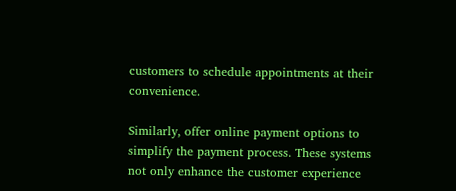customers to schedule appointments at their convenience.

Similarly, offer online payment options to simplify the payment process. These systems not only enhance the customer experience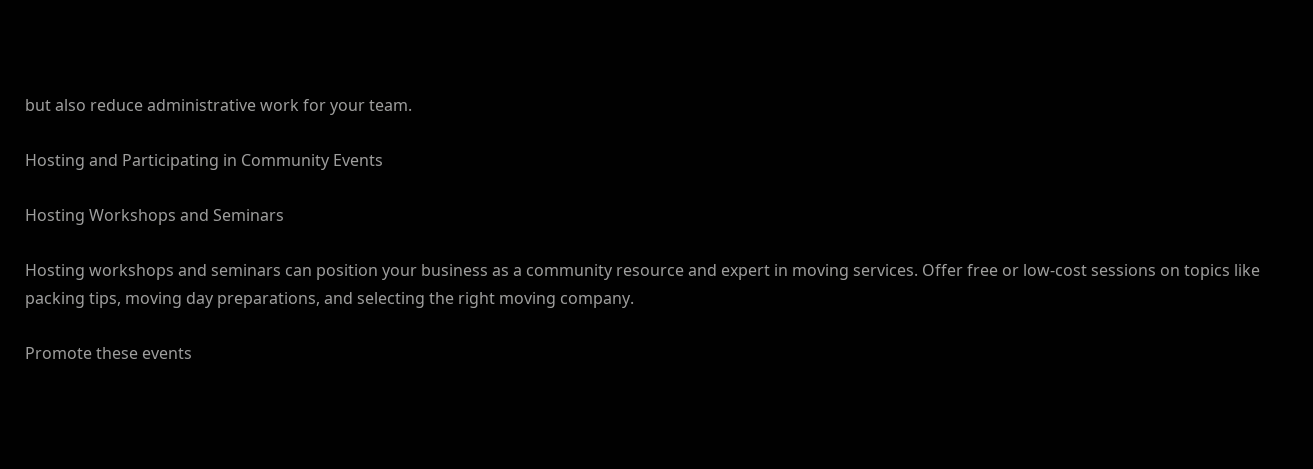but also reduce administrative work for your team.

Hosting and Participating in Community Events

Hosting Workshops and Seminars

Hosting workshops and seminars can position your business as a community resource and expert in moving services. Offer free or low-cost sessions on topics like packing tips, moving day preparations, and selecting the right moving company.

Promote these events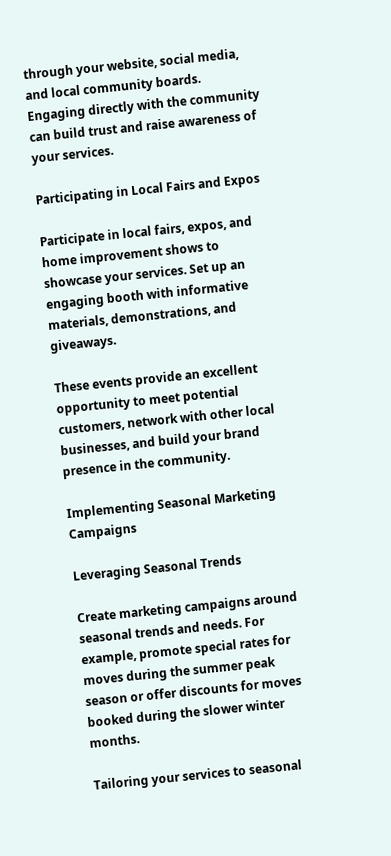through your website, social media, and local community boards. Engaging directly with the community can build trust and raise awareness of your services.

Participating in Local Fairs and Expos

Participate in local fairs, expos, and home improvement shows to showcase your services. Set up an engaging booth with informative materials, demonstrations, and giveaways.

These events provide an excellent opportunity to meet potential customers, network with other local businesses, and build your brand presence in the community.

Implementing Seasonal Marketing Campaigns

Leveraging Seasonal Trends

Create marketing campaigns around seasonal trends and needs. For example, promote special rates for moves during the summer peak season or offer discounts for moves booked during the slower winter months.

Tailoring your services to seasonal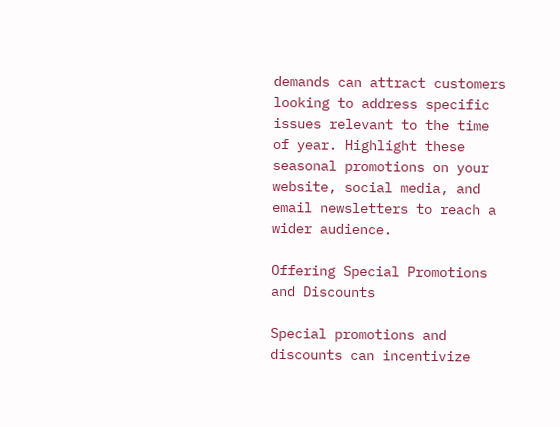demands can attract customers looking to address specific issues relevant to the time of year. Highlight these seasonal promotions on your website, social media, and email newsletters to reach a wider audience.

Offering Special Promotions and Discounts

Special promotions and discounts can incentivize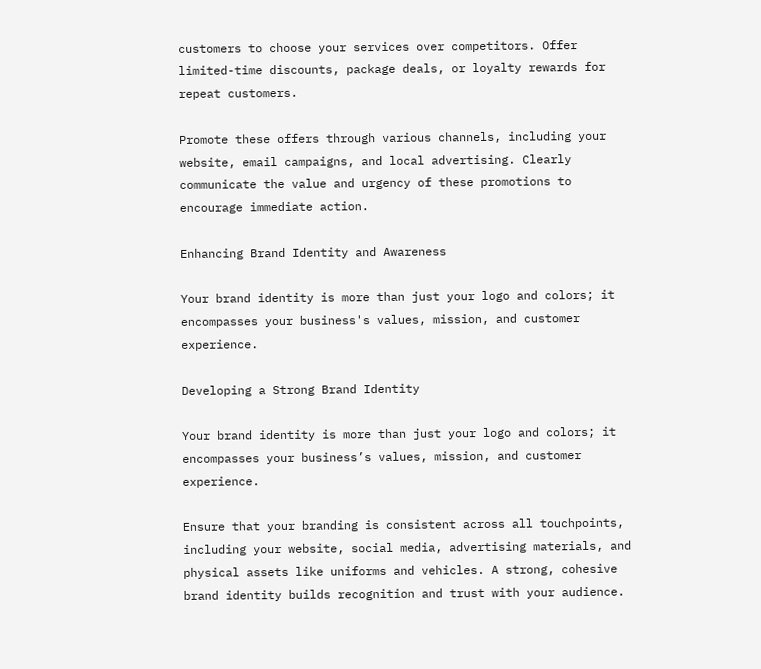customers to choose your services over competitors. Offer limited-time discounts, package deals, or loyalty rewards for repeat customers.

Promote these offers through various channels, including your website, email campaigns, and local advertising. Clearly communicate the value and urgency of these promotions to encourage immediate action.

Enhancing Brand Identity and Awareness

Your brand identity is more than just your logo and colors; it encompasses your business's values, mission, and customer experience.

Developing a Strong Brand Identity

Your brand identity is more than just your logo and colors; it encompasses your business’s values, mission, and customer experience.

Ensure that your branding is consistent across all touchpoints, including your website, social media, advertising materials, and physical assets like uniforms and vehicles. A strong, cohesive brand identity builds recognition and trust with your audience.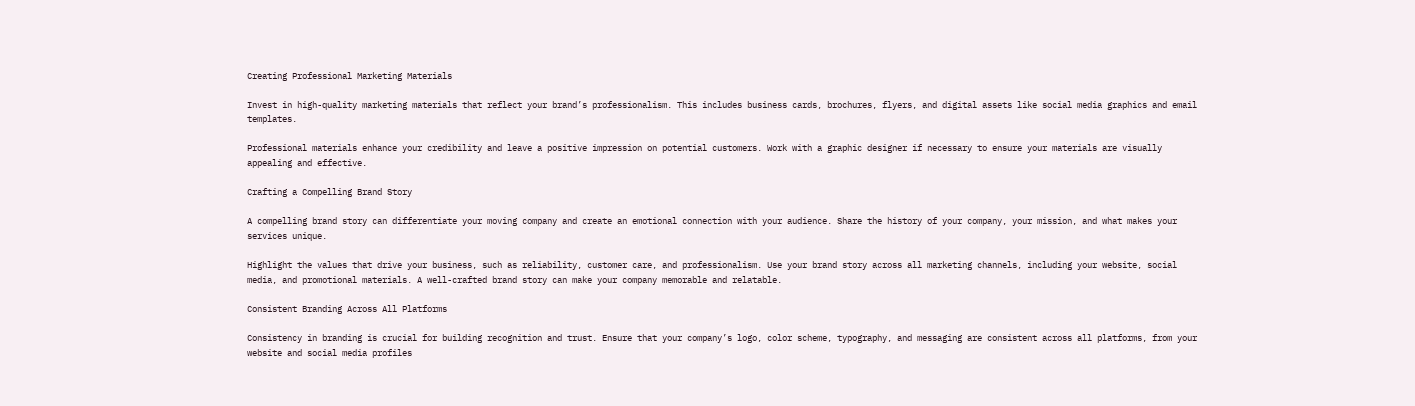Creating Professional Marketing Materials

Invest in high-quality marketing materials that reflect your brand’s professionalism. This includes business cards, brochures, flyers, and digital assets like social media graphics and email templates.

Professional materials enhance your credibility and leave a positive impression on potential customers. Work with a graphic designer if necessary to ensure your materials are visually appealing and effective.

Crafting a Compelling Brand Story

A compelling brand story can differentiate your moving company and create an emotional connection with your audience. Share the history of your company, your mission, and what makes your services unique.

Highlight the values that drive your business, such as reliability, customer care, and professionalism. Use your brand story across all marketing channels, including your website, social media, and promotional materials. A well-crafted brand story can make your company memorable and relatable.

Consistent Branding Across All Platforms

Consistency in branding is crucial for building recognition and trust. Ensure that your company’s logo, color scheme, typography, and messaging are consistent across all platforms, from your website and social media profiles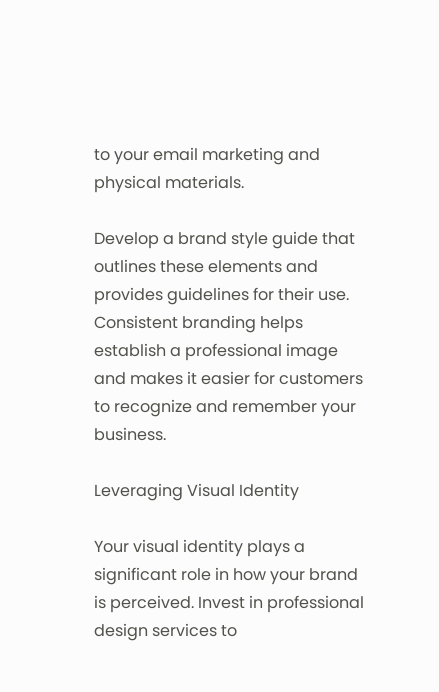to your email marketing and physical materials.

Develop a brand style guide that outlines these elements and provides guidelines for their use. Consistent branding helps establish a professional image and makes it easier for customers to recognize and remember your business.

Leveraging Visual Identity

Your visual identity plays a significant role in how your brand is perceived. Invest in professional design services to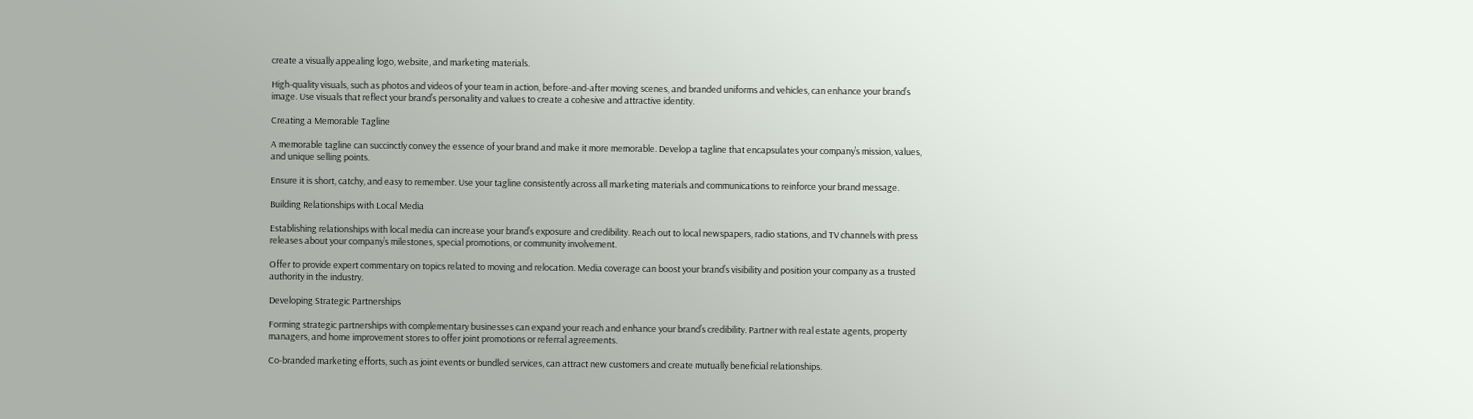create a visually appealing logo, website, and marketing materials.

High-quality visuals, such as photos and videos of your team in action, before-and-after moving scenes, and branded uniforms and vehicles, can enhance your brand’s image. Use visuals that reflect your brand’s personality and values to create a cohesive and attractive identity.

Creating a Memorable Tagline

A memorable tagline can succinctly convey the essence of your brand and make it more memorable. Develop a tagline that encapsulates your company’s mission, values, and unique selling points.

Ensure it is short, catchy, and easy to remember. Use your tagline consistently across all marketing materials and communications to reinforce your brand message.

Building Relationships with Local Media

Establishing relationships with local media can increase your brand’s exposure and credibility. Reach out to local newspapers, radio stations, and TV channels with press releases about your company’s milestones, special promotions, or community involvement.

Offer to provide expert commentary on topics related to moving and relocation. Media coverage can boost your brand’s visibility and position your company as a trusted authority in the industry.

Developing Strategic Partnerships

Forming strategic partnerships with complementary businesses can expand your reach and enhance your brand’s credibility. Partner with real estate agents, property managers, and home improvement stores to offer joint promotions or referral agreements.

Co-branded marketing efforts, such as joint events or bundled services, can attract new customers and create mutually beneficial relationships.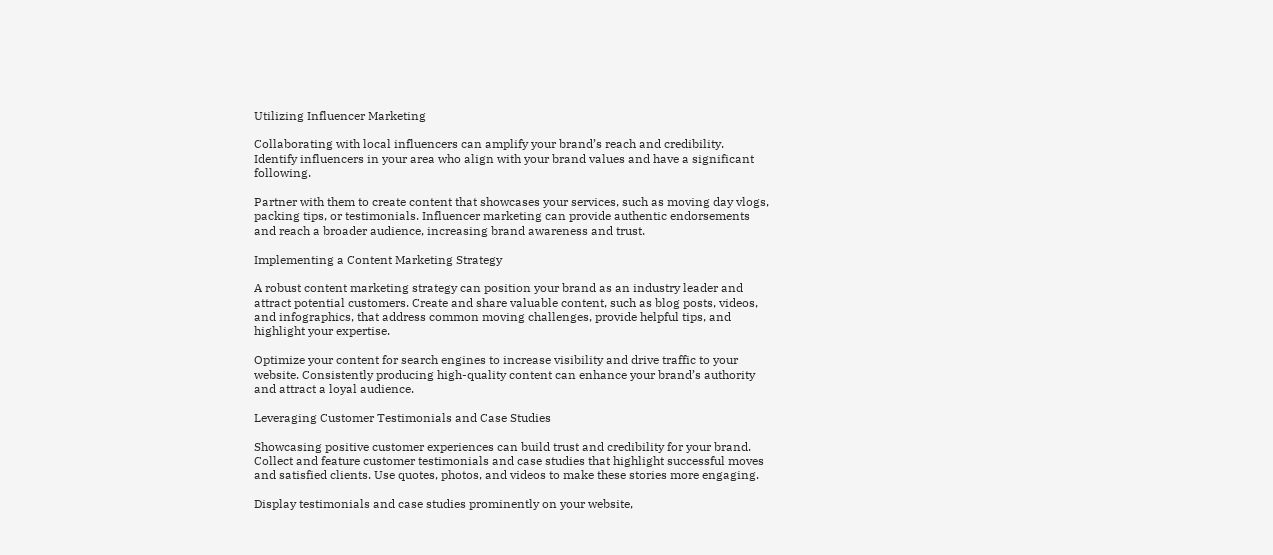Utilizing Influencer Marketing

Collaborating with local influencers can amplify your brand’s reach and credibility. Identify influencers in your area who align with your brand values and have a significant following.

Partner with them to create content that showcases your services, such as moving day vlogs, packing tips, or testimonials. Influencer marketing can provide authentic endorsements and reach a broader audience, increasing brand awareness and trust.

Implementing a Content Marketing Strategy

A robust content marketing strategy can position your brand as an industry leader and attract potential customers. Create and share valuable content, such as blog posts, videos, and infographics, that address common moving challenges, provide helpful tips, and highlight your expertise.

Optimize your content for search engines to increase visibility and drive traffic to your website. Consistently producing high-quality content can enhance your brand’s authority and attract a loyal audience.

Leveraging Customer Testimonials and Case Studies

Showcasing positive customer experiences can build trust and credibility for your brand. Collect and feature customer testimonials and case studies that highlight successful moves and satisfied clients. Use quotes, photos, and videos to make these stories more engaging.

Display testimonials and case studies prominently on your website,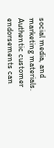social media, and marketing materials. Authentic customer endorsements can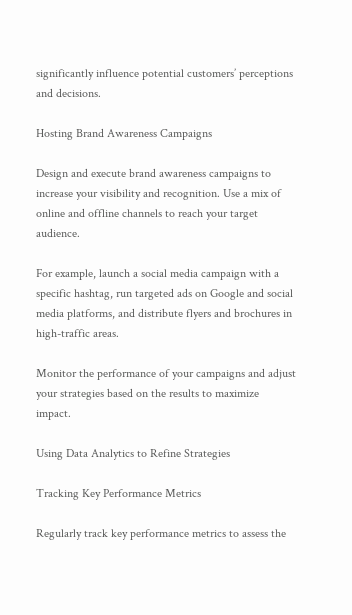significantly influence potential customers’ perceptions and decisions.

Hosting Brand Awareness Campaigns

Design and execute brand awareness campaigns to increase your visibility and recognition. Use a mix of online and offline channels to reach your target audience.

For example, launch a social media campaign with a specific hashtag, run targeted ads on Google and social media platforms, and distribute flyers and brochures in high-traffic areas.

Monitor the performance of your campaigns and adjust your strategies based on the results to maximize impact.

Using Data Analytics to Refine Strategies

Tracking Key Performance Metrics

Regularly track key performance metrics to assess the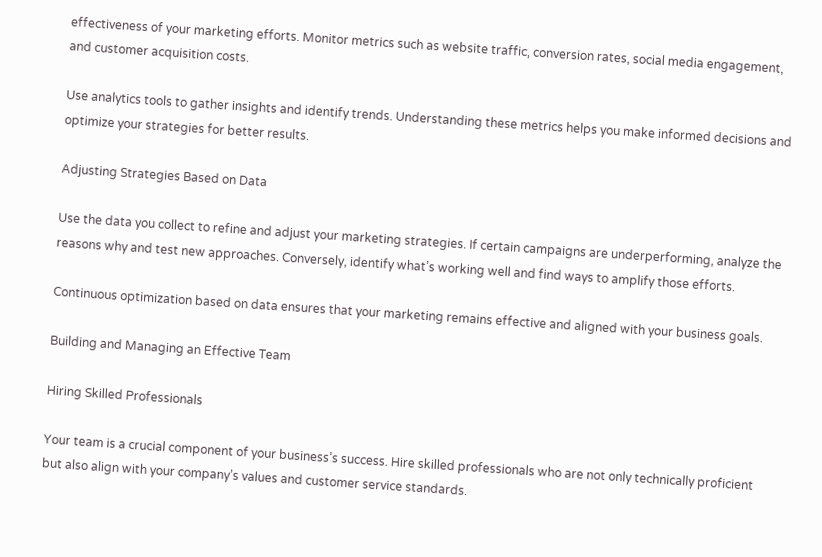effectiveness of your marketing efforts. Monitor metrics such as website traffic, conversion rates, social media engagement, and customer acquisition costs.

Use analytics tools to gather insights and identify trends. Understanding these metrics helps you make informed decisions and optimize your strategies for better results.

Adjusting Strategies Based on Data

Use the data you collect to refine and adjust your marketing strategies. If certain campaigns are underperforming, analyze the reasons why and test new approaches. Conversely, identify what’s working well and find ways to amplify those efforts.

Continuous optimization based on data ensures that your marketing remains effective and aligned with your business goals.

Building and Managing an Effective Team

Hiring Skilled Professionals

Your team is a crucial component of your business’s success. Hire skilled professionals who are not only technically proficient but also align with your company’s values and customer service standards.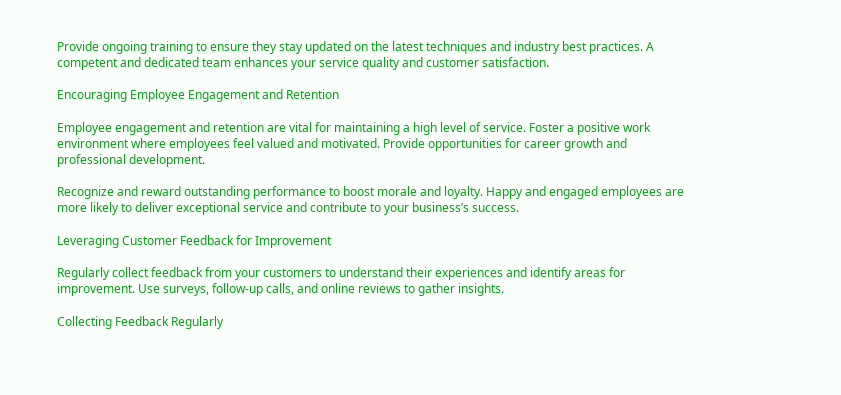Provide ongoing training to ensure they stay updated on the latest techniques and industry best practices. A competent and dedicated team enhances your service quality and customer satisfaction.

Encouraging Employee Engagement and Retention

Employee engagement and retention are vital for maintaining a high level of service. Foster a positive work environment where employees feel valued and motivated. Provide opportunities for career growth and professional development.

Recognize and reward outstanding performance to boost morale and loyalty. Happy and engaged employees are more likely to deliver exceptional service and contribute to your business’s success.

Leveraging Customer Feedback for Improvement

Regularly collect feedback from your customers to understand their experiences and identify areas for improvement. Use surveys, follow-up calls, and online reviews to gather insights.

Collecting Feedback Regularly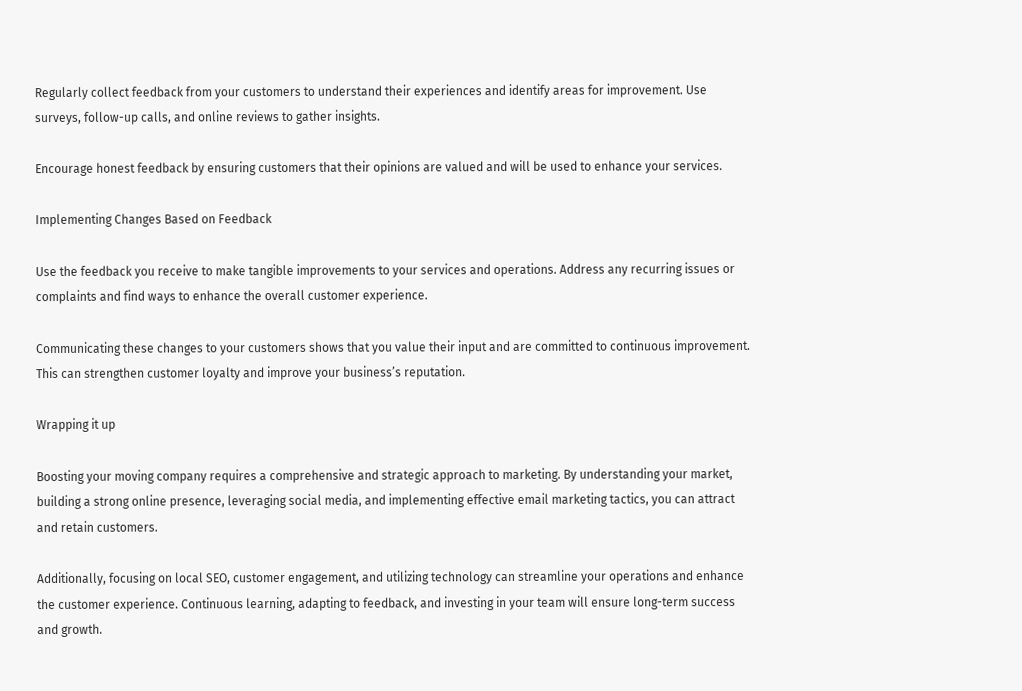Regularly collect feedback from your customers to understand their experiences and identify areas for improvement. Use surveys, follow-up calls, and online reviews to gather insights.

Encourage honest feedback by ensuring customers that their opinions are valued and will be used to enhance your services.

Implementing Changes Based on Feedback

Use the feedback you receive to make tangible improvements to your services and operations. Address any recurring issues or complaints and find ways to enhance the overall customer experience.

Communicating these changes to your customers shows that you value their input and are committed to continuous improvement. This can strengthen customer loyalty and improve your business’s reputation.

Wrapping it up

Boosting your moving company requires a comprehensive and strategic approach to marketing. By understanding your market, building a strong online presence, leveraging social media, and implementing effective email marketing tactics, you can attract and retain customers.

Additionally, focusing on local SEO, customer engagement, and utilizing technology can streamline your operations and enhance the customer experience. Continuous learning, adapting to feedback, and investing in your team will ensure long-term success and growth.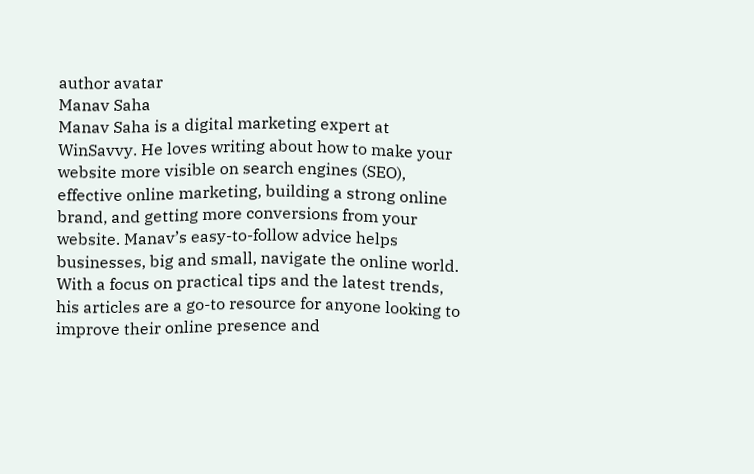author avatar
Manav Saha
Manav Saha is a digital marketing expert at WinSavvy. He loves writing about how to make your website more visible on search engines (SEO), effective online marketing, building a strong online brand, and getting more conversions from your website. Manav’s easy-to-follow advice helps businesses, big and small, navigate the online world. With a focus on practical tips and the latest trends, his articles are a go-to resource for anyone looking to improve their online presence and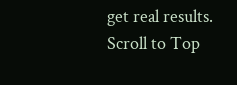get real results.
Scroll to Top